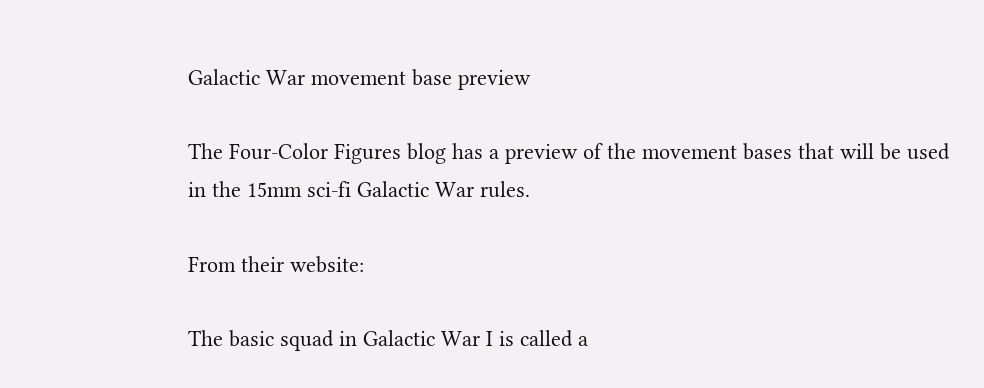Galactic War movement base preview

The Four-Color Figures blog has a preview of the movement bases that will be used in the 15mm sci-fi Galactic War rules.

From their website:

The basic squad in Galactic War I is called a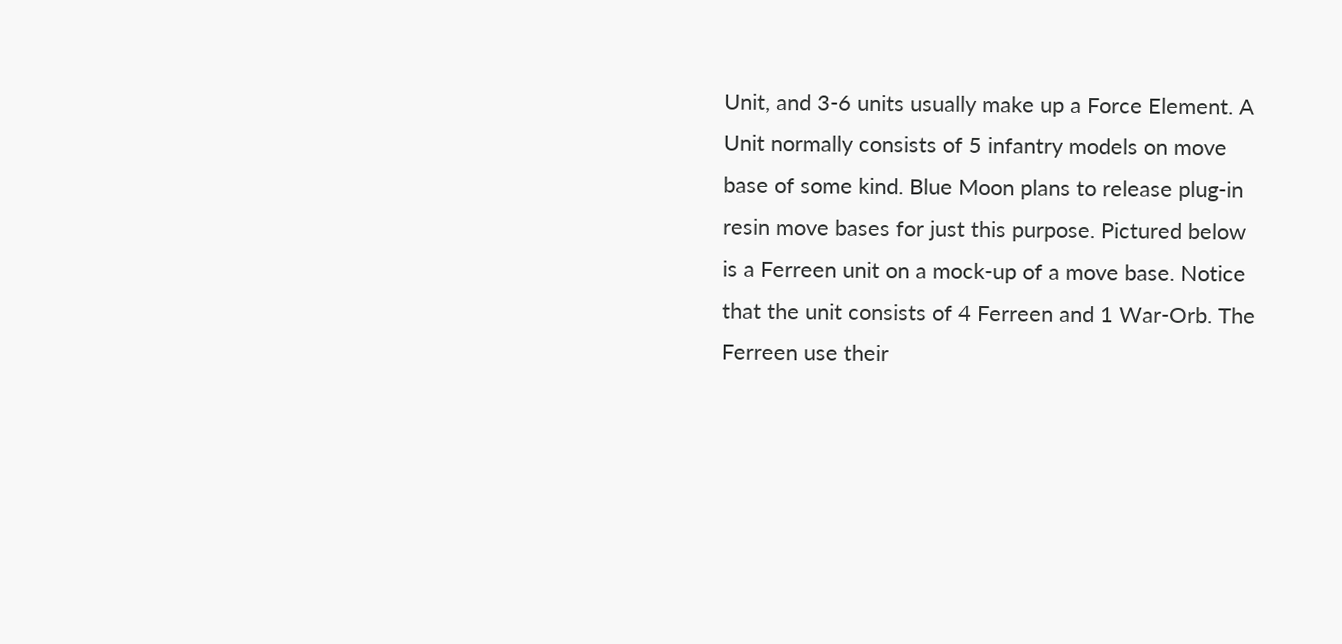Unit, and 3-6 units usually make up a Force Element. A Unit normally consists of 5 infantry models on move base of some kind. Blue Moon plans to release plug-in resin move bases for just this purpose. Pictured below is a Ferreen unit on a mock-up of a move base. Notice that the unit consists of 4 Ferreen and 1 War-Orb. The Ferreen use their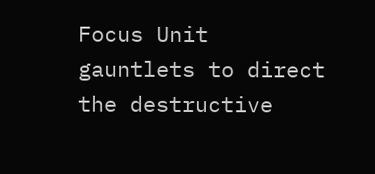Focus Unit gauntlets to direct the destructive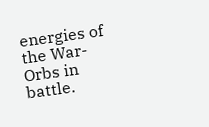energies of the War-Orbs in battle.